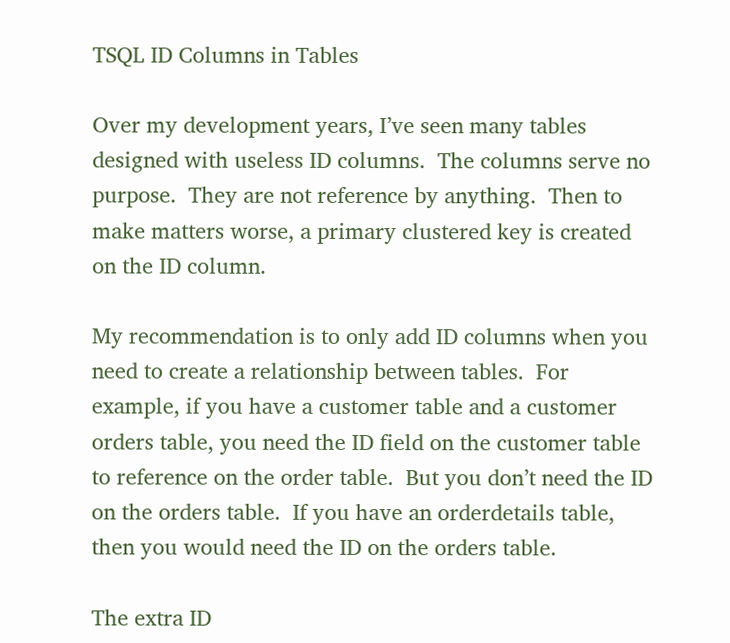TSQL ID Columns in Tables

Over my development years, I’ve seen many tables designed with useless ID columns.  The columns serve no purpose.  They are not reference by anything.  Then to make matters worse, a primary clustered key is created on the ID column.

My recommendation is to only add ID columns when you need to create a relationship between tables.  For example, if you have a customer table and a customer orders table, you need the ID field on the customer table to reference on the order table.  But you don’t need the ID on the orders table.  If you have an orderdetails table, then you would need the ID on the orders table.

The extra ID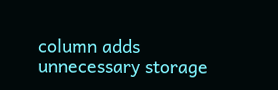column adds unnecessary storage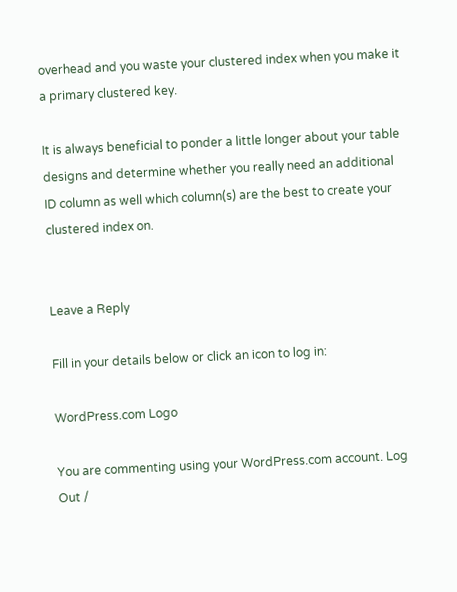overhead and you waste your clustered index when you make it a primary clustered key.

It is always beneficial to ponder a little longer about your table designs and determine whether you really need an additional ID column as well which column(s) are the best to create your clustered index on.


Leave a Reply

Fill in your details below or click an icon to log in:

WordPress.com Logo

You are commenting using your WordPress.com account. Log Out /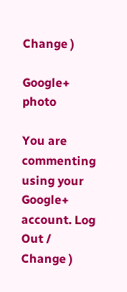Change )

Google+ photo

You are commenting using your Google+ account. Log Out /  Change )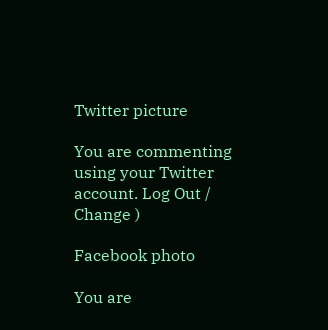Twitter picture

You are commenting using your Twitter account. Log Out /  Change )

Facebook photo

You are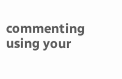commenting using your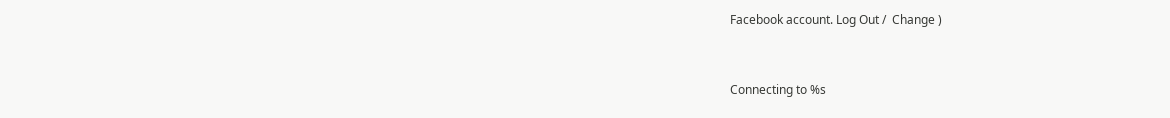Facebook account. Log Out /  Change )


Connecting to %s